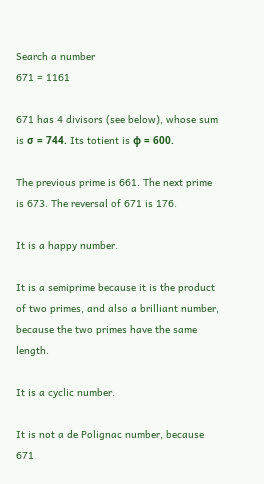Search a number
671 = 1161

671 has 4 divisors (see below), whose sum is σ = 744. Its totient is φ = 600.

The previous prime is 661. The next prime is 673. The reversal of 671 is 176.

It is a happy number.

It is a semiprime because it is the product of two primes, and also a brilliant number, because the two primes have the same length.

It is a cyclic number.

It is not a de Polignac number, because 671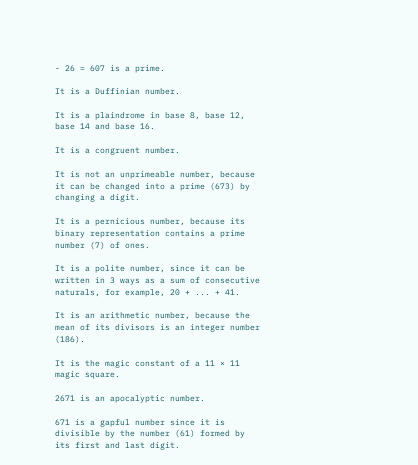- 26 = 607 is a prime.

It is a Duffinian number.

It is a plaindrome in base 8, base 12, base 14 and base 16.

It is a congruent number.

It is not an unprimeable number, because it can be changed into a prime (673) by changing a digit.

It is a pernicious number, because its binary representation contains a prime number (7) of ones.

It is a polite number, since it can be written in 3 ways as a sum of consecutive naturals, for example, 20 + ... + 41.

It is an arithmetic number, because the mean of its divisors is an integer number (186).

It is the magic constant of a 11 × 11 magic square.

2671 is an apocalyptic number.

671 is a gapful number since it is divisible by the number (61) formed by its first and last digit.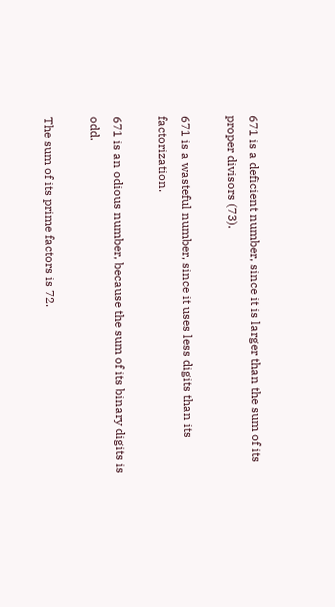671 is a deficient number, since it is larger than the sum of its proper divisors (73).

671 is a wasteful number, since it uses less digits than its factorization.

671 is an odious number, because the sum of its binary digits is odd.

The sum of its prime factors is 72.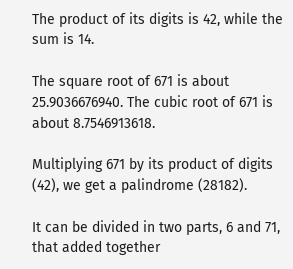The product of its digits is 42, while the sum is 14.

The square root of 671 is about 25.9036676940. The cubic root of 671 is about 8.7546913618.

Multiplying 671 by its product of digits (42), we get a palindrome (28182).

It can be divided in two parts, 6 and 71, that added together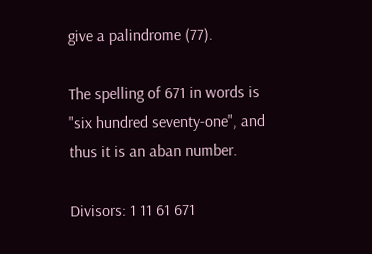give a palindrome (77).

The spelling of 671 in words is "six hundred seventy-one", and thus it is an aban number.

Divisors: 1 11 61 671